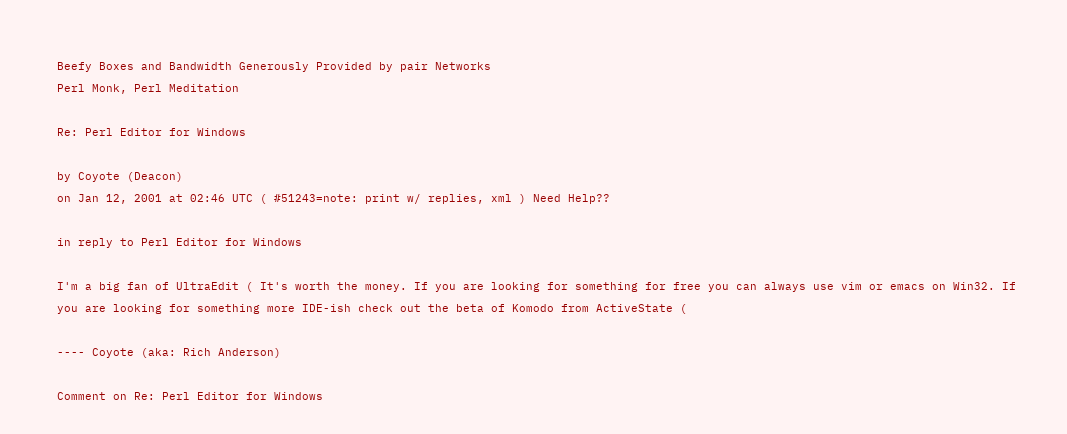Beefy Boxes and Bandwidth Generously Provided by pair Networks
Perl Monk, Perl Meditation

Re: Perl Editor for Windows

by Coyote (Deacon)
on Jan 12, 2001 at 02:46 UTC ( #51243=note: print w/ replies, xml ) Need Help??

in reply to Perl Editor for Windows

I'm a big fan of UltraEdit ( It's worth the money. If you are looking for something for free you can always use vim or emacs on Win32. If you are looking for something more IDE-ish check out the beta of Komodo from ActiveState (

---- Coyote (aka: Rich Anderson)

Comment on Re: Perl Editor for Windows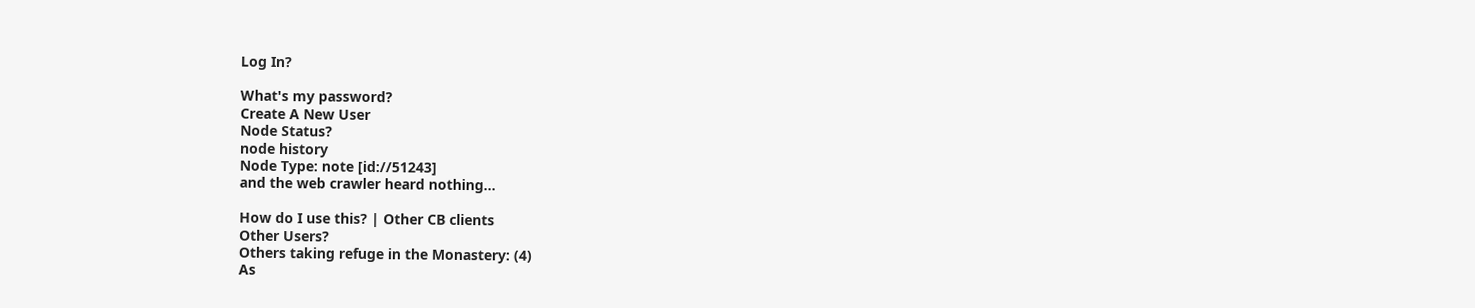Log In?

What's my password?
Create A New User
Node Status?
node history
Node Type: note [id://51243]
and the web crawler heard nothing...

How do I use this? | Other CB clients
Other Users?
Others taking refuge in the Monastery: (4)
As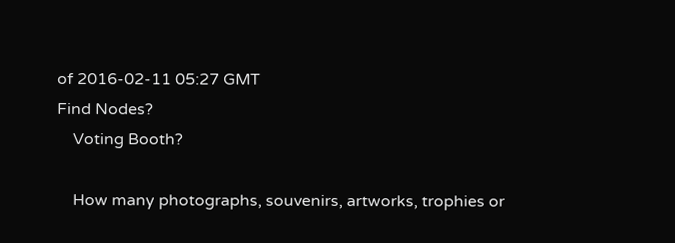of 2016-02-11 05:27 GMT
Find Nodes?
    Voting Booth?

    How many photographs, souvenirs, artworks, trophies or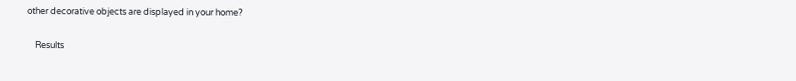other decorative objects are displayed in your home?

    Results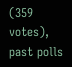(359 votes), past polls